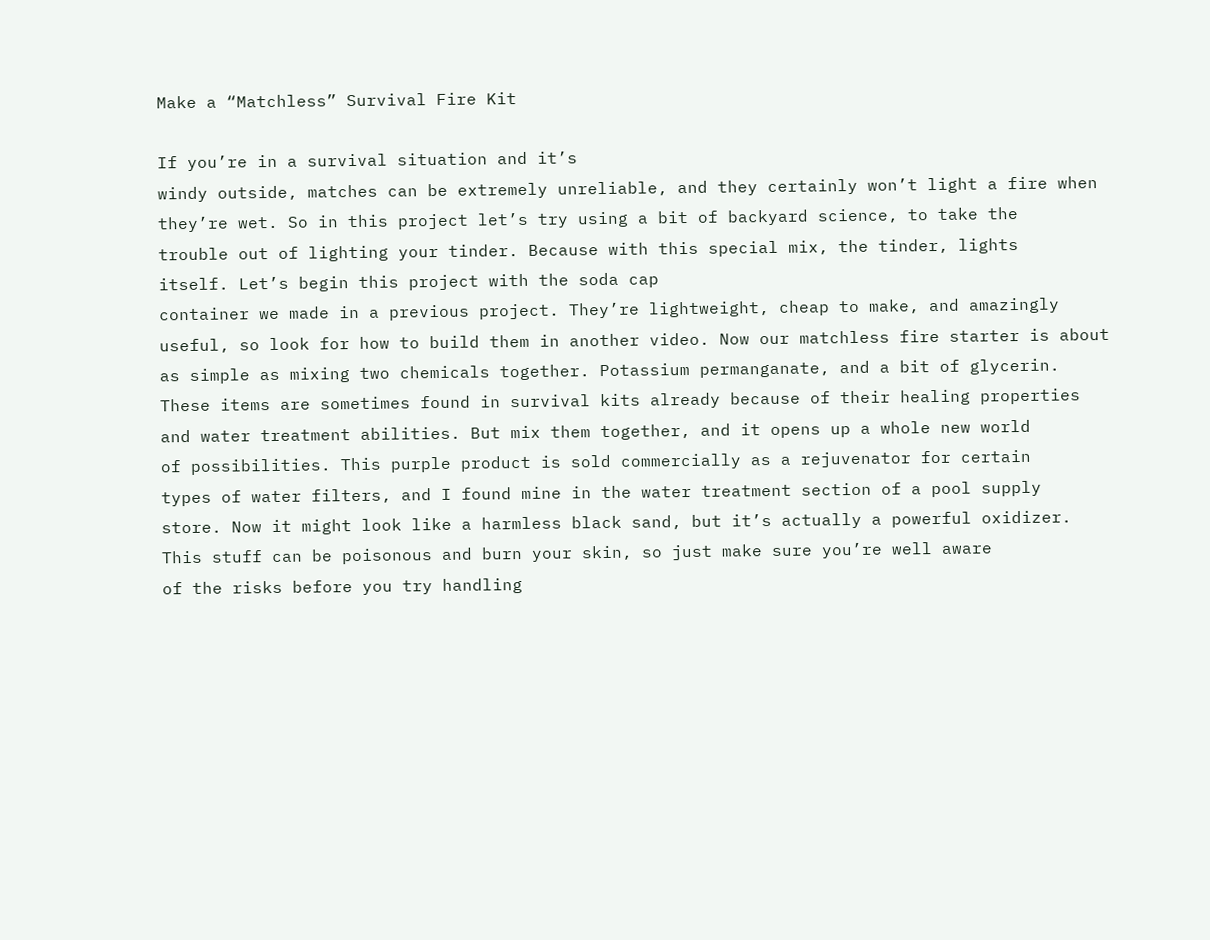Make a “Matchless” Survival Fire Kit

If you’re in a survival situation and it’s
windy outside, matches can be extremely unreliable, and they certainly won’t light a fire when
they’re wet. So in this project let’s try using a bit of backyard science, to take the
trouble out of lighting your tinder. Because with this special mix, the tinder, lights
itself. Let’s begin this project with the soda cap
container we made in a previous project. They’re lightweight, cheap to make, and amazingly
useful, so look for how to build them in another video. Now our matchless fire starter is about
as simple as mixing two chemicals together. Potassium permanganate, and a bit of glycerin.
These items are sometimes found in survival kits already because of their healing properties
and water treatment abilities. But mix them together, and it opens up a whole new world
of possibilities. This purple product is sold commercially as a rejuvenator for certain
types of water filters, and I found mine in the water treatment section of a pool supply
store. Now it might look like a harmless black sand, but it’s actually a powerful oxidizer.
This stuff can be poisonous and burn your skin, so just make sure you’re well aware
of the risks before you try handling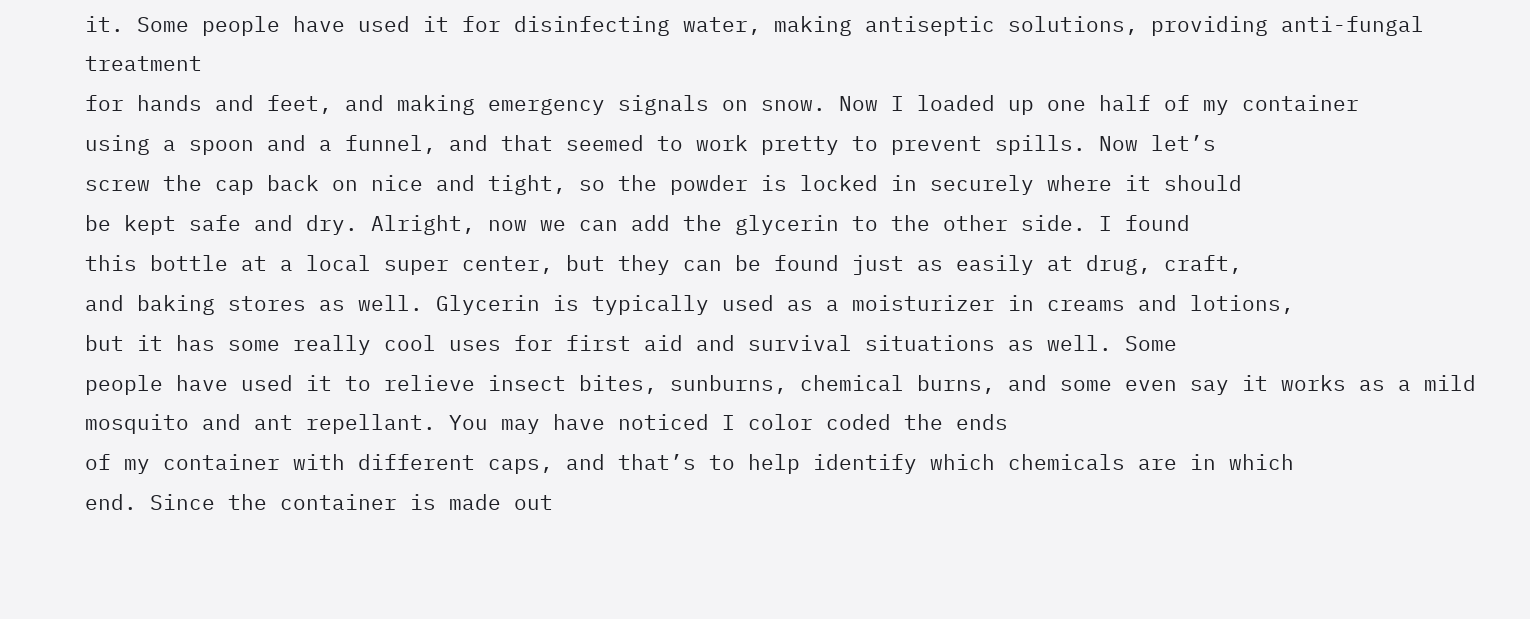it. Some people have used it for disinfecting water, making antiseptic solutions, providing anti-fungal treatment
for hands and feet, and making emergency signals on snow. Now I loaded up one half of my container
using a spoon and a funnel, and that seemed to work pretty to prevent spills. Now let’s
screw the cap back on nice and tight, so the powder is locked in securely where it should
be kept safe and dry. Alright, now we can add the glycerin to the other side. I found
this bottle at a local super center, but they can be found just as easily at drug, craft,
and baking stores as well. Glycerin is typically used as a moisturizer in creams and lotions,
but it has some really cool uses for first aid and survival situations as well. Some
people have used it to relieve insect bites, sunburns, chemical burns, and some even say it works as a mild mosquito and ant repellant. You may have noticed I color coded the ends
of my container with different caps, and that’s to help identify which chemicals are in which
end. Since the container is made out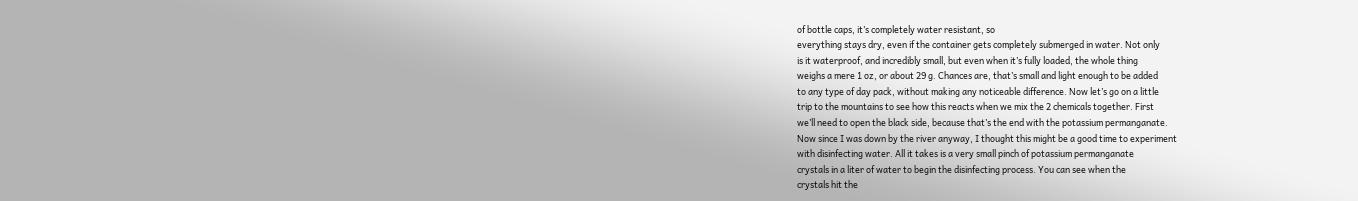of bottle caps, it’s completely water resistant, so
everything stays dry, even if the container gets completely submerged in water. Not only
is it waterproof, and incredibly small, but even when it’s fully loaded, the whole thing
weighs a mere 1 oz, or about 29 g. Chances are, that’s small and light enough to be added
to any type of day pack, without making any noticeable difference. Now let’s go on a little
trip to the mountains to see how this reacts when we mix the 2 chemicals together. First
we’ll need to open the black side, because that’s the end with the potassium permanganate.
Now since I was down by the river anyway, I thought this might be a good time to experiment
with disinfecting water. All it takes is a very small pinch of potassium permanganate
crystals in a liter of water to begin the disinfecting process. You can see when the
crystals hit the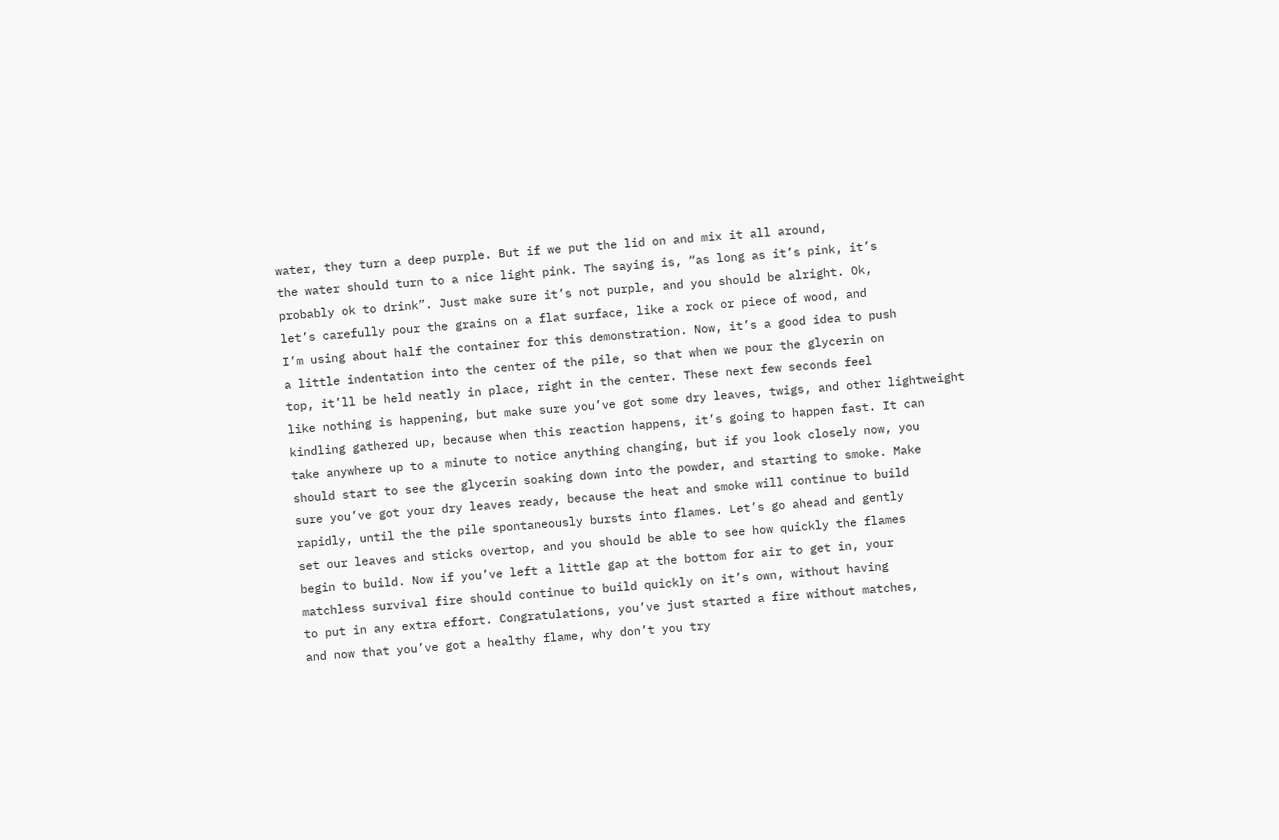water, they turn a deep purple. But if we put the lid on and mix it all around,
the water should turn to a nice light pink. The saying is, “as long as it’s pink, it’s
probably ok to drink”. Just make sure it’s not purple, and you should be alright. Ok,
let’s carefully pour the grains on a flat surface, like a rock or piece of wood, and
I’m using about half the container for this demonstration. Now, it’s a good idea to push
a little indentation into the center of the pile, so that when we pour the glycerin on
top, it’ll be held neatly in place, right in the center. These next few seconds feel
like nothing is happening, but make sure you’ve got some dry leaves, twigs, and other lightweight
kindling gathered up, because when this reaction happens, it’s going to happen fast. It can
take anywhere up to a minute to notice anything changing, but if you look closely now, you
should start to see the glycerin soaking down into the powder, and starting to smoke. Make
sure you’ve got your dry leaves ready, because the heat and smoke will continue to build
rapidly, until the the pile spontaneously bursts into flames. Let’s go ahead and gently
set our leaves and sticks overtop, and you should be able to see how quickly the flames
begin to build. Now if you’ve left a little gap at the bottom for air to get in, your
matchless survival fire should continue to build quickly on it’s own, without having
to put in any extra effort. Congratulations, you’ve just started a fire without matches,
and now that you’ve got a healthy flame, why don’t you try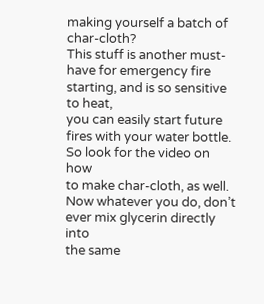making yourself a batch of char-cloth?
This stuff is another must-have for emergency fire starting, and is so sensitive to heat,
you can easily start future fires with your water bottle. So look for the video on how
to make char-cloth, as well. Now whatever you do, don’t ever mix glycerin directly into
the same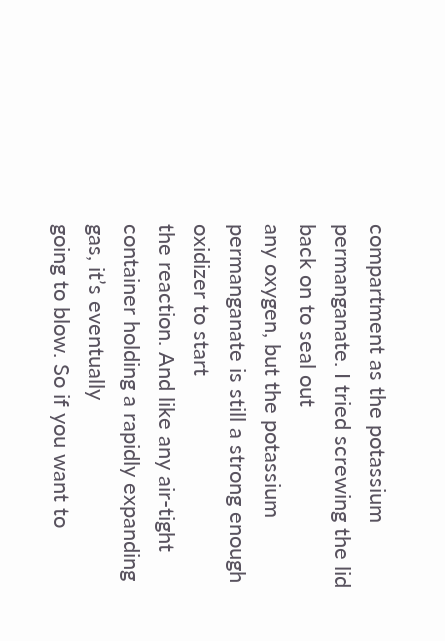compartment as the potassium permanganate. I tried screwing the lid back on to seal out
any oxygen, but the potassium permanganate is still a strong enough oxidizer to start
the reaction. And like any air-tight container holding a rapidly expanding gas, it’s eventually
going to blow. So if you want to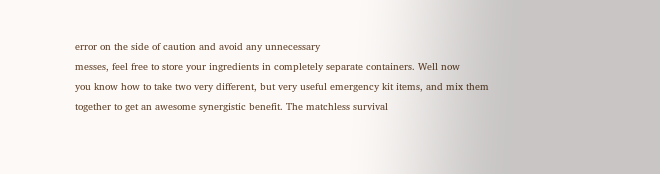error on the side of caution and avoid any unnecessary
messes, feel free to store your ingredients in completely separate containers. Well now
you know how to take two very different, but very useful emergency kit items, and mix them
together to get an awesome synergistic benefit. The matchless survival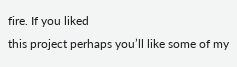fire. If you liked
this project perhaps you’ll like some of my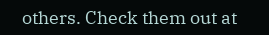others. Check them out at